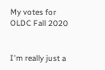My votes for OLDC Fall 2020


I'm really just a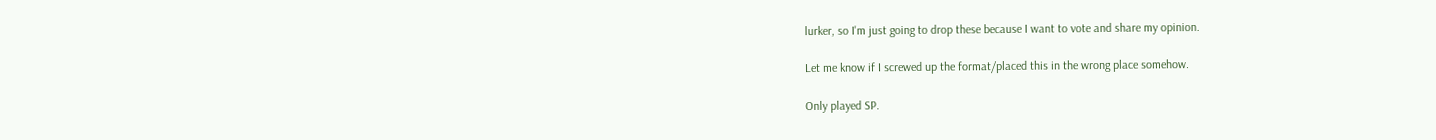lurker, so I'm just going to drop these because I want to vote and share my opinion.

Let me know if I screwed up the format/placed this in the wrong place somehow.

Only played SP.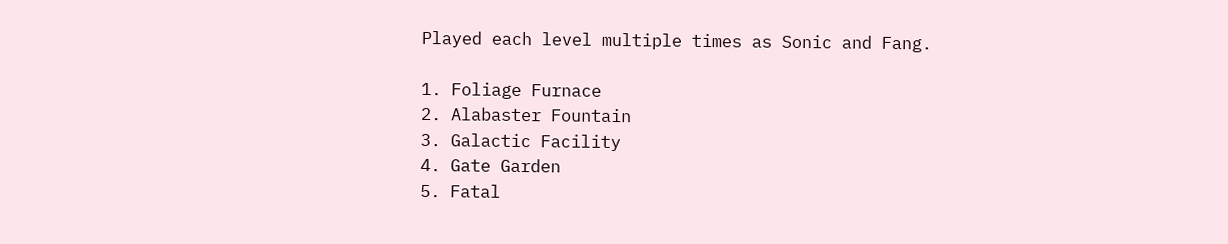Played each level multiple times as Sonic and Fang.

1. Foliage Furnace
2. Alabaster Fountain
3. Galactic Facility
4. Gate Garden
5. Fatal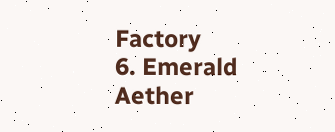Factory
6. Emerald Aether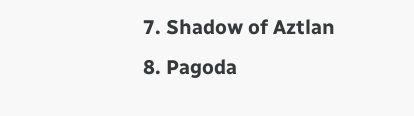7. Shadow of Aztlan
8. Pagoda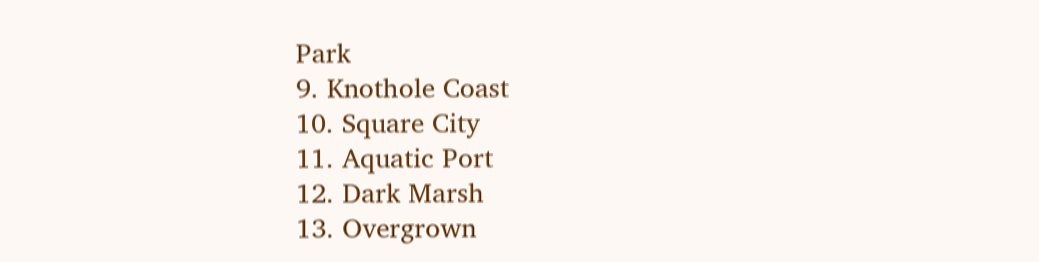Park
9. Knothole Coast
10. Square City
11. Aquatic Port
12. Dark Marsh
13. Overgrown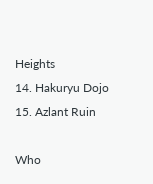Heights
14. Hakuryu Dojo
15. Azlant Ruin

Who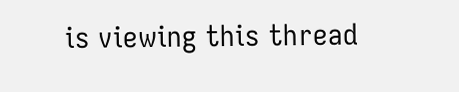is viewing this thread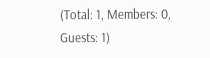(Total: 1, Members: 0, Guests: 1)